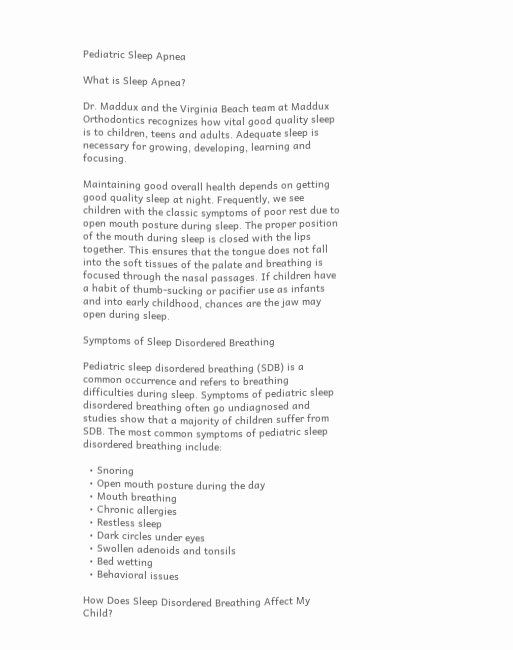Pediatric Sleep Apnea

What is Sleep Apnea?

Dr. Maddux and the Virginia Beach team at Maddux Orthodontics recognizes how vital good quality sleep is to children, teens and adults. Adequate sleep is necessary for growing, developing, learning and focusing.

Maintaining good overall health depends on getting good quality sleep at night. Frequently, we see children with the classic symptoms of poor rest due to open mouth posture during sleep. The proper position of the mouth during sleep is closed with the lips together. This ensures that the tongue does not fall into the soft tissues of the palate and breathing is focused through the nasal passages. If children have a habit of thumb-sucking or pacifier use as infants and into early childhood, chances are the jaw may open during sleep.

Symptoms of Sleep Disordered Breathing

Pediatric sleep disordered breathing (SDB) is a common occurrence and refers to breathing difficulties during sleep. Symptoms of pediatric sleep disordered breathing often go undiagnosed and studies show that a majority of children suffer from SDB. The most common symptoms of pediatric sleep disordered breathing include:

  • Snoring
  • Open mouth posture during the day
  • Mouth breathing
  • Chronic allergies
  • Restless sleep
  • Dark circles under eyes
  • Swollen adenoids and tonsils
  • Bed wetting
  • Behavioral issues

How Does Sleep Disordered Breathing Affect My Child?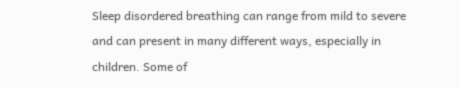Sleep disordered breathing can range from mild to severe and can present in many different ways, especially in children. Some of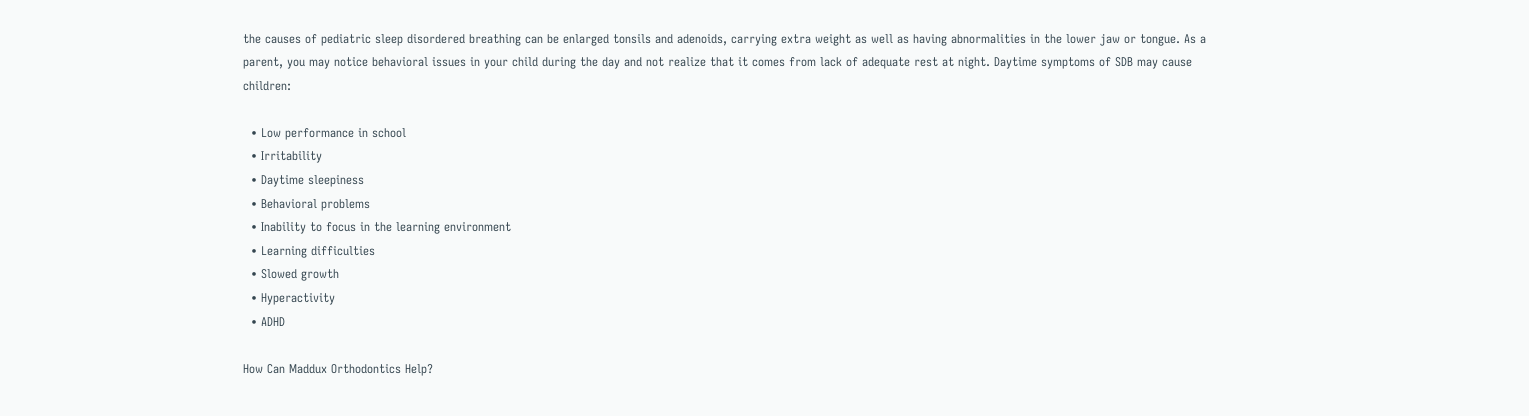the causes of pediatric sleep disordered breathing can be enlarged tonsils and adenoids, carrying extra weight as well as having abnormalities in the lower jaw or tongue. As a parent, you may notice behavioral issues in your child during the day and not realize that it comes from lack of adequate rest at night. Daytime symptoms of SDB may cause children:

  • Low performance in school
  • Irritability
  • Daytime sleepiness
  • Behavioral problems
  • Inability to focus in the learning environment
  • Learning difficulties
  • Slowed growth
  • Hyperactivity
  • ADHD

How Can Maddux Orthodontics Help?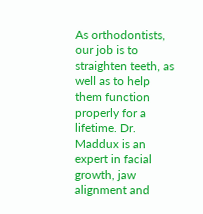As orthodontists, our job is to straighten teeth, as well as to help them function properly for a lifetime. Dr. Maddux is an expert in facial growth, jaw alignment and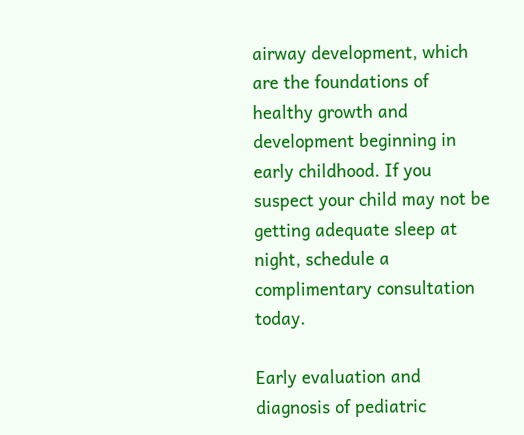airway development, which are the foundations of healthy growth and development beginning in early childhood. If you suspect your child may not be getting adequate sleep at night, schedule a complimentary consultation today.

Early evaluation and diagnosis of pediatric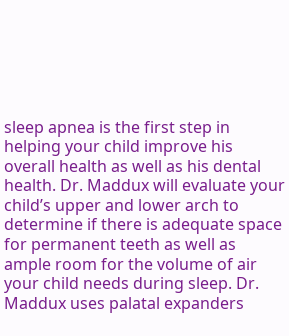sleep apnea is the first step in helping your child improve his overall health as well as his dental health. Dr. Maddux will evaluate your child’s upper and lower arch to determine if there is adequate space for permanent teeth as well as ample room for the volume of air your child needs during sleep. Dr. Maddux uses palatal expanders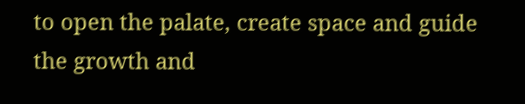to open the palate, create space and guide the growth and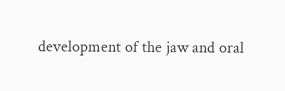development of the jaw and oral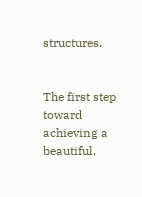structures.


The first step toward achieving a beautiful,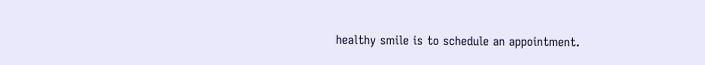healthy smile is to schedule an appointment.